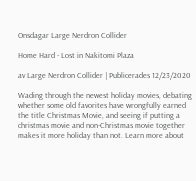Onsdagar Large Nerdron Collider

Home Hard - Lost in Nakitomi Plaza

av Large Nerdron Collider | Publicerades 12/23/2020

Wading through the newest holiday movies, debating whether some old favorites have wrongfully earned the title Christmas Movie, and seeing if putting a christmas movie and non-Christmas movie together makes it more holiday than not. Learn more about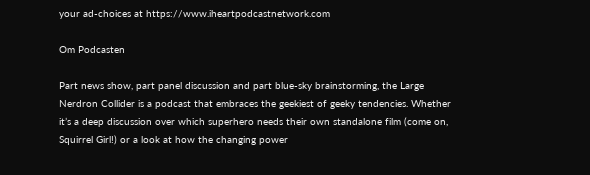your ad-choices at https://www.iheartpodcastnetwork.com

Om Podcasten

Part news show, part panel discussion and part blue-sky brainstorming, the Large Nerdron Collider is a podcast that embraces the geekiest of geeky tendencies. Whether it’s a deep discussion over which superhero needs their own standalone film (come on, Squirrel Girl!) or a look at how the changing power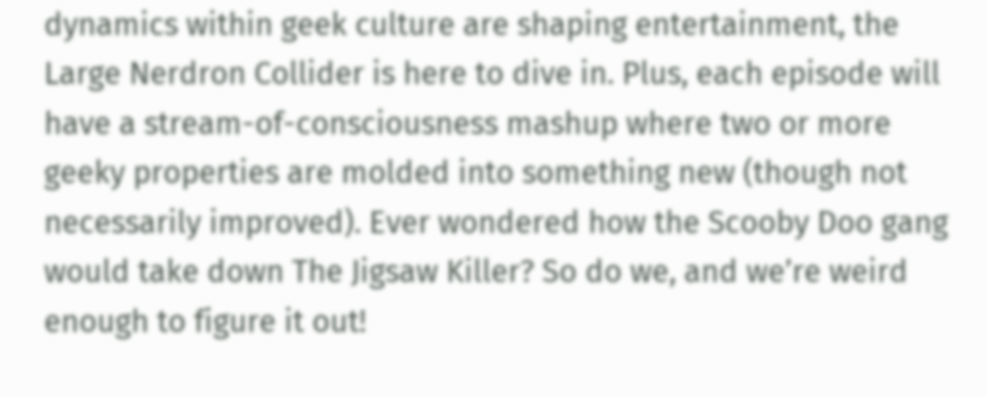dynamics within geek culture are shaping entertainment, the Large Nerdron Collider is here to dive in. Plus, each episode will have a stream-of-consciousness mashup where two or more geeky properties are molded into something new (though not necessarily improved). Ever wondered how the Scooby Doo gang would take down The Jigsaw Killer? So do we, and we’re weird enough to figure it out!